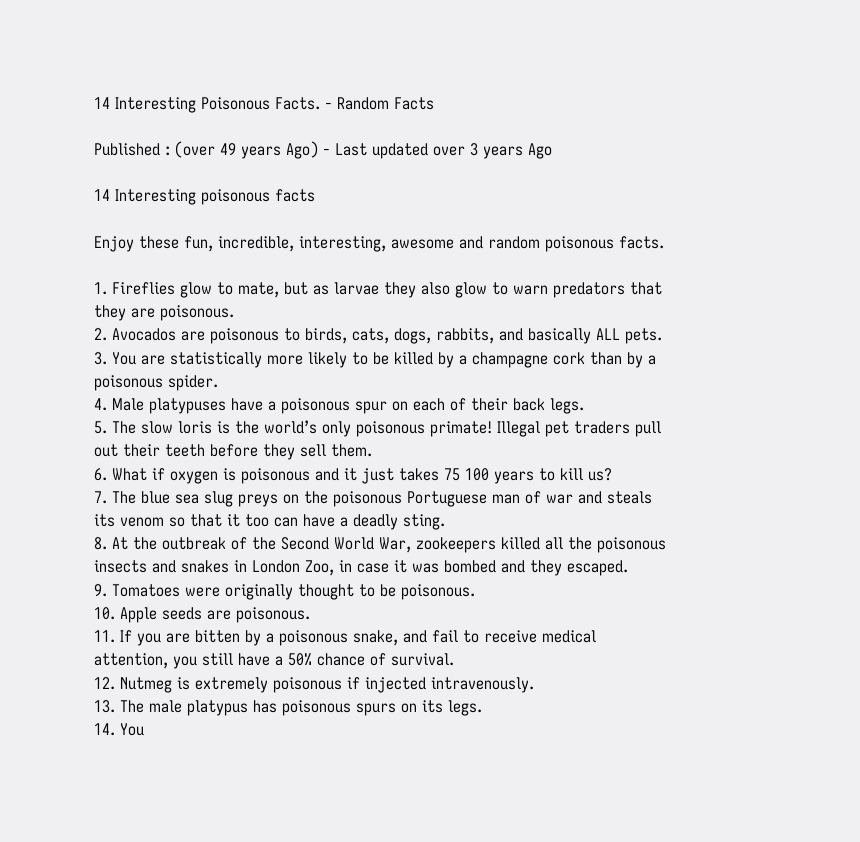14 Interesting Poisonous Facts. - Random Facts

Published : (over 49 years Ago) - Last updated over 3 years Ago

14 Interesting poisonous facts

Enjoy these fun, incredible, interesting, awesome and random poisonous facts.

1. Fireflies glow to mate, but as larvae they also glow to warn predators that they are poisonous.
2. Avocados are poisonous to birds, cats, dogs, rabbits, and basically ALL pets.
3. You are statistically more likely to be killed by a champagne cork than by a poisonous spider.
4. Male platypuses have a poisonous spur on each of their back legs.
5. The slow loris is the world’s only poisonous primate! Illegal pet traders pull out their teeth before they sell them.
6. What if oxygen is poisonous and it just takes 75 100 years to kill us?
7. The blue sea slug preys on the poisonous Portuguese man of war and steals its venom so that it too can have a deadly sting.
8. At the outbreak of the Second World War, zookeepers killed all the poisonous insects and snakes in London Zoo, in case it was bombed and they escaped.
9. Tomatoes were originally thought to be poisonous.
10. Apple seeds are poisonous.
11. If you are bitten by a poisonous snake, and fail to receive medical attention, you still have a 50% chance of survival.
12. Nutmeg is extremely poisonous if injected intravenously.
13. The male platypus has poisonous spurs on its legs.
14. You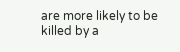are more likely to be killed by a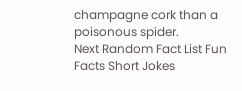champagne cork than a poisonous spider.
Next Random Fact List Fun Facts Short Jokes